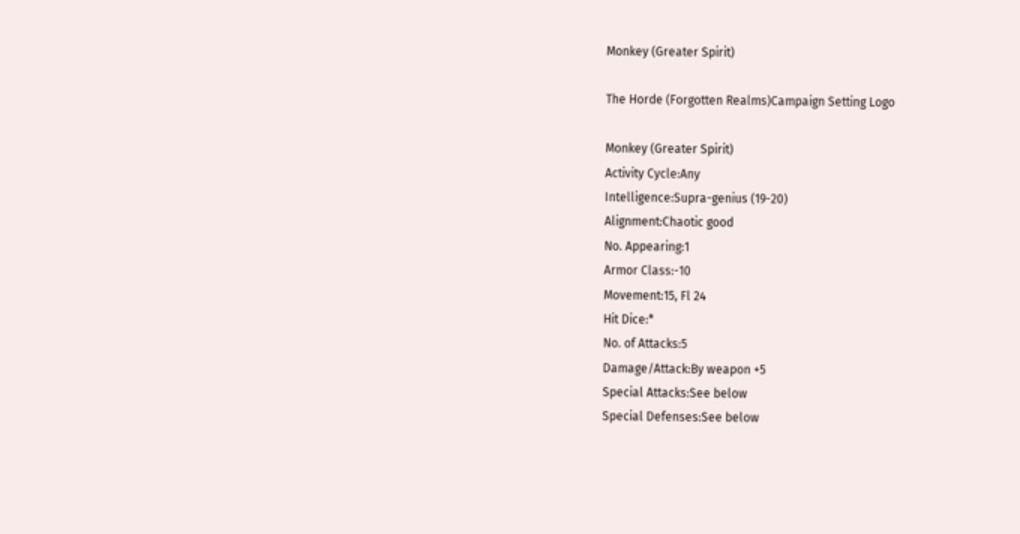Monkey (Greater Spirit)

The Horde (Forgotten Realms)Campaign Setting Logo

Monkey (Greater Spirit)
Activity Cycle:Any
Intelligence:Supra-genius (19-20)
Alignment:Chaotic good
No. Appearing:1
Armor Class:-10
Movement:15, Fl 24
Hit Dice:*
No. of Attacks:5
Damage/Attack:By weapon +5
Special Attacks:See below
Special Defenses:See below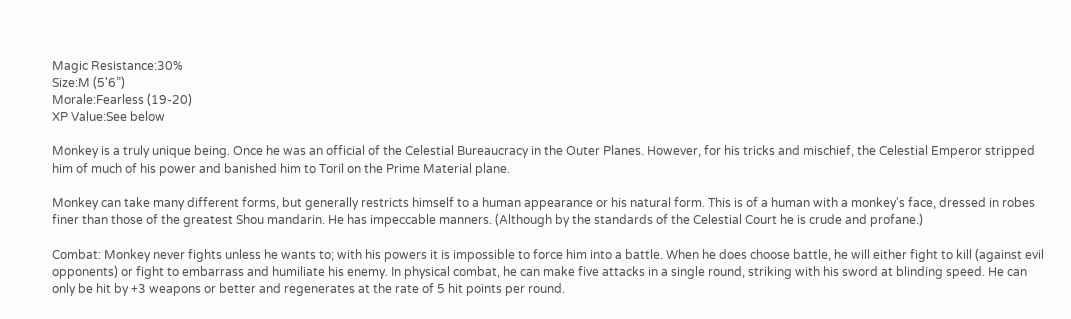Magic Resistance:30%
Size:M (5'6”)
Morale:Fearless (19-20)
XP Value:See below

Monkey is a truly unique being. Once he was an official of the Celestial Bureaucracy in the Outer Planes. However, for his tricks and mischief, the Celestial Emperor stripped him of much of his power and banished him to Toril on the Prime Material plane.

Monkey can take many different forms, but generally restricts himself to a human appearance or his natural form. This is of a human with a monkey's face, dressed in robes finer than those of the greatest Shou mandarin. He has impeccable manners. (Although by the standards of the Celestial Court he is crude and profane.)

Combat: Monkey never fights unless he wants to; with his powers it is impossible to force him into a battle. When he does choose battle, he will either fight to kill (against evil opponents) or fight to embarrass and humiliate his enemy. In physical combat, he can make five attacks in a single round, striking with his sword at blinding speed. He can only be hit by +3 weapons or better and regenerates at the rate of 5 hit points per round.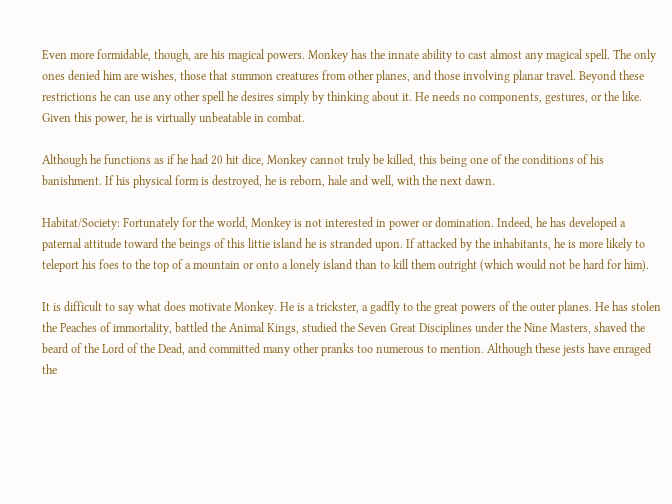Even more formidable, though, are his magical powers. Monkey has the innate ability to cast almost any magical spell. The only ones denied him are wishes, those that summon creatures from other planes, and those involving planar travel. Beyond these restrictions he can use any other spell he desires simply by thinking about it. He needs no components, gestures, or the like. Given this power, he is virtually unbeatable in combat.

Although he functions as if he had 20 hit dice, Monkey cannot truly be killed, this being one of the conditions of his banishment. If his physical form is destroyed, he is reborn, hale and well, with the next dawn.

Habitat/Society: Fortunately for the world, Monkey is not interested in power or domination. Indeed, he has developed a paternal attitude toward the beings of this littie island he is stranded upon. If attacked by the inhabitants, he is more likely to teleport his foes to the top of a mountain or onto a lonely island than to kill them outright (which would not be hard for him).

It is difficult to say what does motivate Monkey. He is a trickster, a gadfly to the great powers of the outer planes. He has stolen the Peaches of immortality, battled the Animal Kings, studied the Seven Great Disciplines under the Nine Masters, shaved the beard of the Lord of the Dead, and committed many other pranks too numerous to mention. Although these jests have enraged the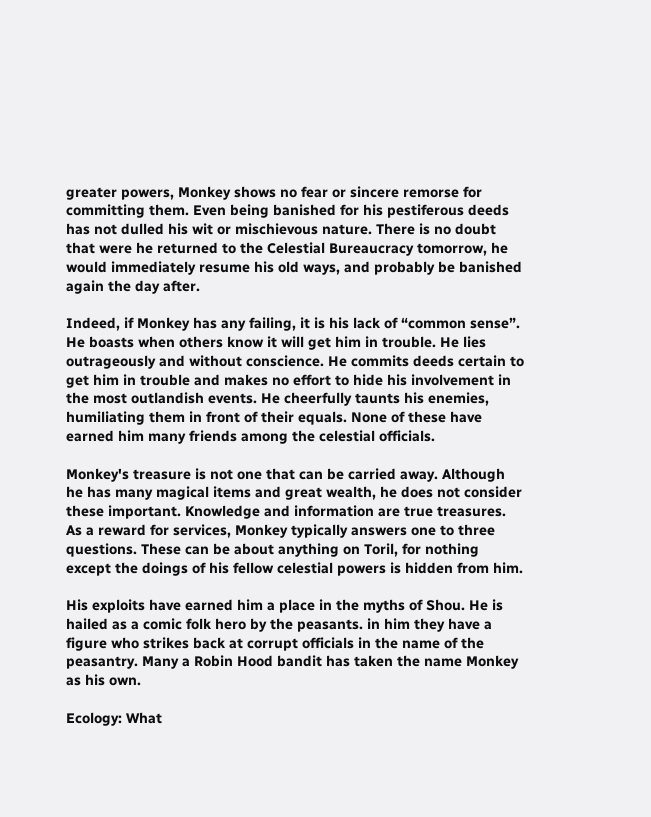greater powers, Monkey shows no fear or sincere remorse for committing them. Even being banished for his pestiferous deeds has not dulled his wit or mischievous nature. There is no doubt that were he returned to the Celestial Bureaucracy tomorrow, he would immediately resume his old ways, and probably be banished again the day after.

Indeed, if Monkey has any failing, it is his lack of “common sense”. He boasts when others know it will get him in trouble. He lies outrageously and without conscience. He commits deeds certain to get him in trouble and makes no effort to hide his involvement in the most outlandish events. He cheerfully taunts his enemies, humiliating them in front of their equals. None of these have earned him many friends among the celestial officials.

Monkey's treasure is not one that can be carried away. Although he has many magical items and great wealth, he does not consider these important. Knowledge and information are true treasures. As a reward for services, Monkey typically answers one to three questions. These can be about anything on Toril, for nothing except the doings of his fellow celestial powers is hidden from him.

His exploits have earned him a place in the myths of Shou. He is hailed as a comic folk hero by the peasants. in him they have a figure who strikes back at corrupt officials in the name of the peasantry. Many a Robin Hood bandit has taken the name Monkey as his own.

Ecology: What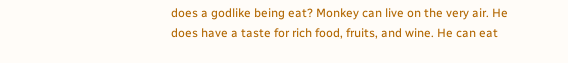does a godlike being eat? Monkey can live on the very air. He does have a taste for rich food, fruits, and wine. He can eat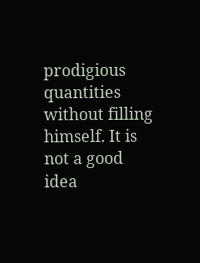prodigious quantities without filling himself. It is not a good idea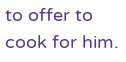to offer to cook for him.